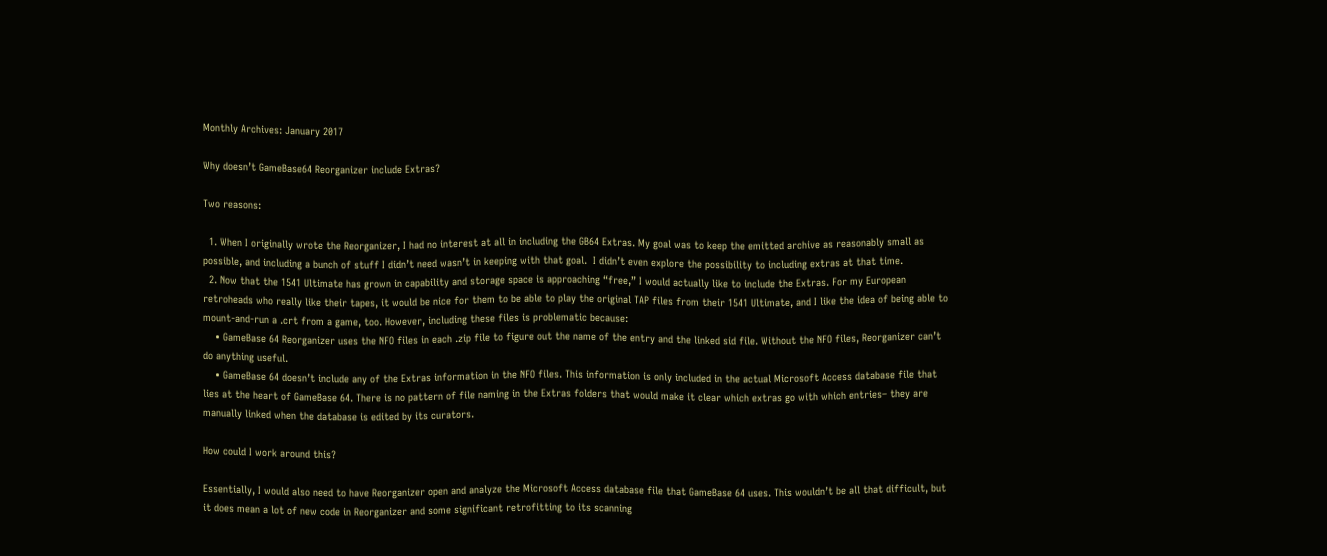Monthly Archives: January 2017

Why doesn’t GameBase64 Reorganizer include Extras?

Two reasons:

  1. When I originally wrote the Reorganizer, I had no interest at all in including the GB64 Extras. My goal was to keep the emitted archive as reasonably small as possible, and including a bunch of stuff I didn’t need wasn’t in keeping with that goal.  I didn’t even explore the possibility to including extras at that time.
  2. Now that the 1541 Ultimate has grown in capability and storage space is approaching “free,” I would actually like to include the Extras. For my European retroheads who really like their tapes, it would be nice for them to be able to play the original TAP files from their 1541 Ultimate, and I like the idea of being able to mount-and-run a .crt from a game, too. However, including these files is problematic because:
    • GameBase 64 Reorganizer uses the NFO files in each .zip file to figure out the name of the entry and the linked sid file. Without the NFO files, Reorganizer can’t do anything useful.
    • GameBase 64 doesn’t include any of the Extras information in the NFO files. This information is only included in the actual Microsoft Access database file that lies at the heart of GameBase 64. There is no pattern of file naming in the Extras folders that would make it clear which extras go with which entries– they are manually linked when the database is edited by its curators.

How could I work around this?

Essentially, I would also need to have Reorganizer open and analyze the Microsoft Access database file that GameBase 64 uses. This wouldn’t be all that difficult, but it does mean a lot of new code in Reorganizer and some significant retrofitting to its scanning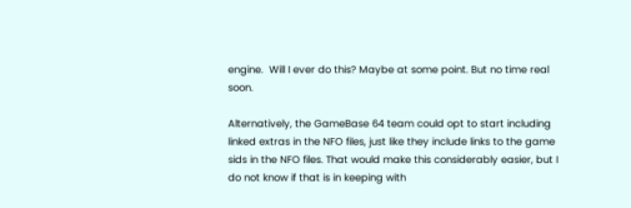engine.  Will I ever do this? Maybe at some point. But no time real soon.

Alternatively, the GameBase 64 team could opt to start including linked extras in the NFO files, just like they include links to the game sids in the NFO files. That would make this considerably easier, but I do not know if that is in keeping with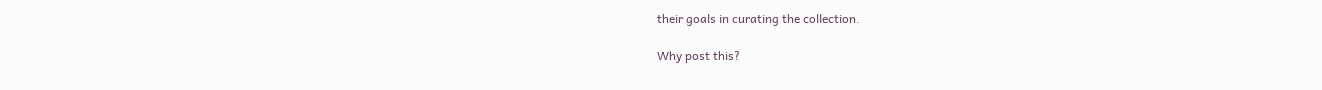their goals in curating the collection.

Why post this?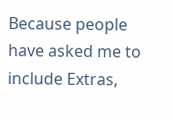Because people have asked me to include Extras,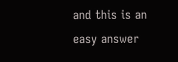and this is an easy answer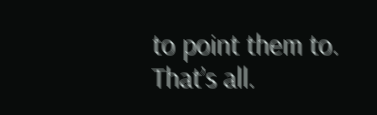to point them to. That’s all.